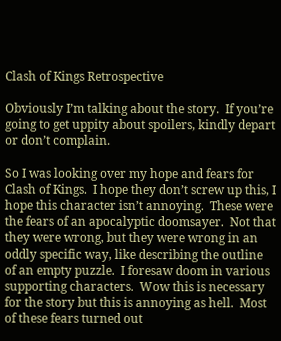Clash of Kings Retrospective

Obviously I’m talking about the story.  If you’re going to get uppity about spoilers, kindly depart or don’t complain.

So I was looking over my hope and fears for Clash of Kings.  I hope they don’t screw up this, I hope this character isn’t annoying.  These were the fears of an apocalyptic doomsayer.  Not that they were wrong, but they were wrong in an oddly specific way, like describing the outline of an empty puzzle.  I foresaw doom in various supporting characters.  Wow this is necessary for the story but this is annoying as hell.  Most of these fears turned out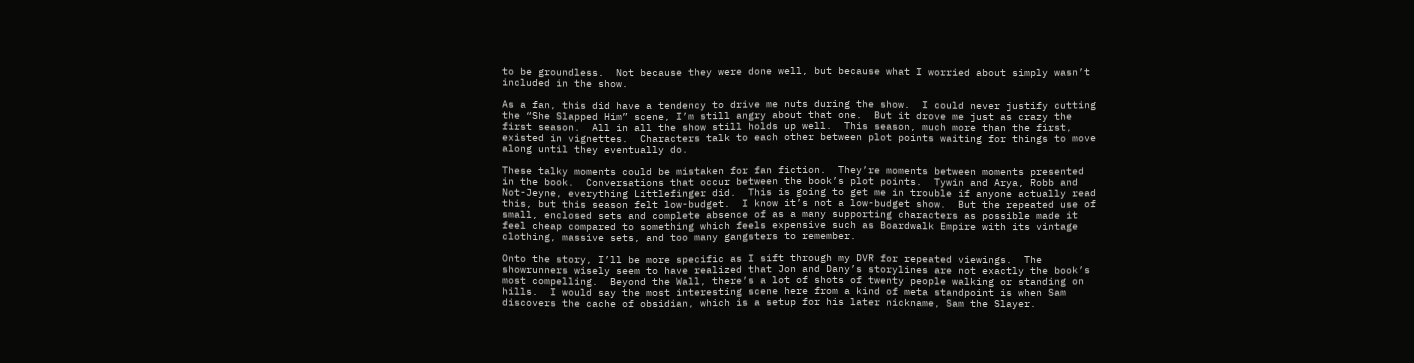to be groundless.  Not because they were done well, but because what I worried about simply wasn’t included in the show.

As a fan, this did have a tendency to drive me nuts during the show.  I could never justify cutting the “She Slapped Him” scene, I’m still angry about that one.  But it drove me just as crazy the first season.  All in all the show still holds up well.  This season, much more than the first, existed in vignettes.  Characters talk to each other between plot points waiting for things to move along until they eventually do.

These talky moments could be mistaken for fan fiction.  They’re moments between moments presented in the book.  Conversations that occur between the book’s plot points.  Tywin and Arya, Robb and Not-Jeyne, everything Littlefinger did.  This is going to get me in trouble if anyone actually read this, but this season felt low-budget.  I know it’s not a low-budget show.  But the repeated use of small, enclosed sets and complete absence of as a many supporting characters as possible made it feel cheap compared to something which feels expensive such as Boardwalk Empire with its vintage clothing, massive sets, and too many gangsters to remember.

Onto the story, I’ll be more specific as I sift through my DVR for repeated viewings.  The showrunners wisely seem to have realized that Jon and Dany’s storylines are not exactly the book’s most compelling.  Beyond the Wall, there’s a lot of shots of twenty people walking or standing on hills.  I would say the most interesting scene here from a kind of meta standpoint is when Sam discovers the cache of obsidian, which is a setup for his later nickname, Sam the Slayer.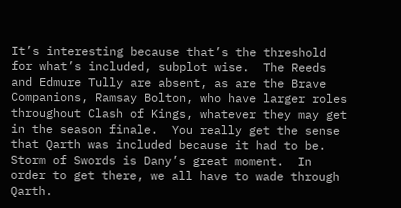It’s interesting because that’s the threshold for what’s included, subplot wise.  The Reeds and Edmure Tully are absent, as are the Brave Companions, Ramsay Bolton, who have larger roles throughout Clash of Kings, whatever they may get in the season finale.  You really get the sense that Qarth was included because it had to be.  Storm of Swords is Dany’s great moment.  In order to get there, we all have to wade through Qarth.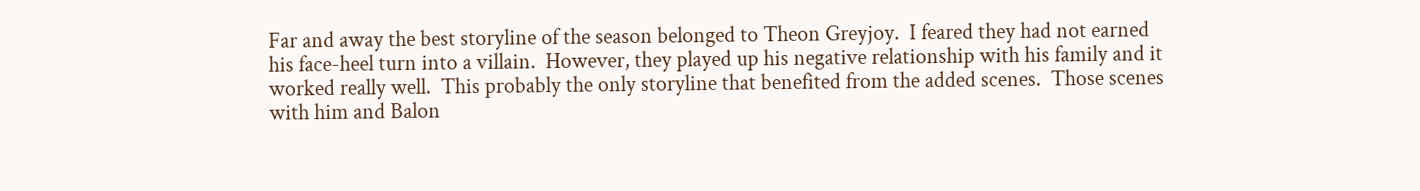Far and away the best storyline of the season belonged to Theon Greyjoy.  I feared they had not earned his face-heel turn into a villain.  However, they played up his negative relationship with his family and it worked really well.  This probably the only storyline that benefited from the added scenes.  Those scenes with him and Balon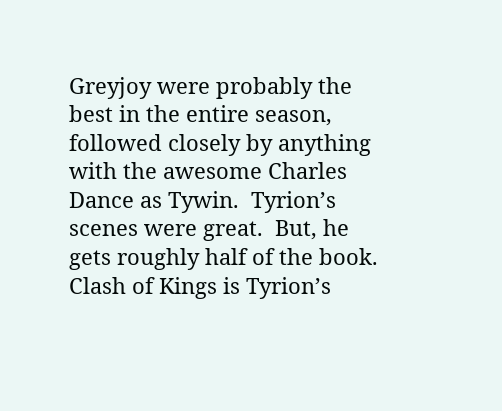Greyjoy were probably the best in the entire season, followed closely by anything with the awesome Charles Dance as Tywin.  Tyrion’s scenes were great.  But, he gets roughly half of the book.  Clash of Kings is Tyrion’s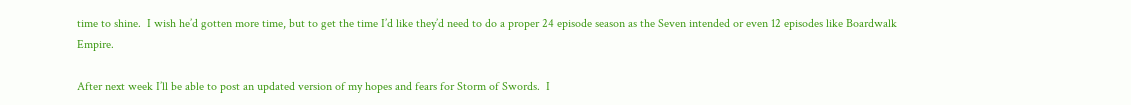time to shine.  I wish he’d gotten more time, but to get the time I’d like they’d need to do a proper 24 episode season as the Seven intended or even 12 episodes like Boardwalk Empire.

After next week I’ll be able to post an updated version of my hopes and fears for Storm of Swords.  I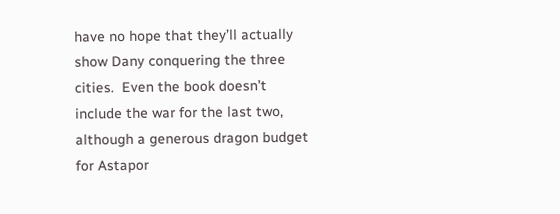have no hope that they’ll actually show Dany conquering the three cities.  Even the book doesn’t include the war for the last two, although a generous dragon budget for Astapor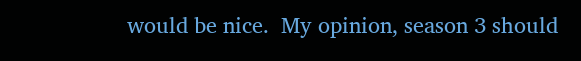would be nice.  My opinion, season 3 should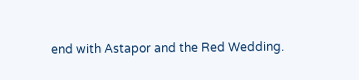end with Astapor and the Red Wedding.